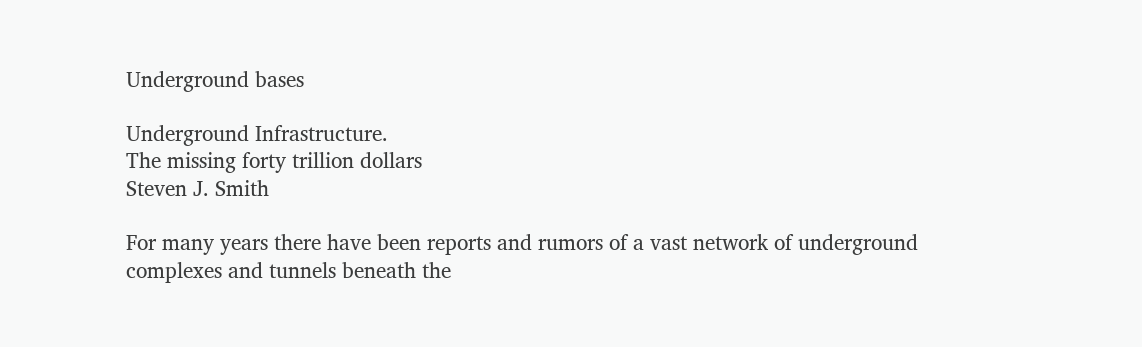Underground bases

Underground Infrastructure.
The missing forty trillion dollars
Steven J. Smith

For many years there have been reports and rumors of a vast network of underground complexes and tunnels beneath the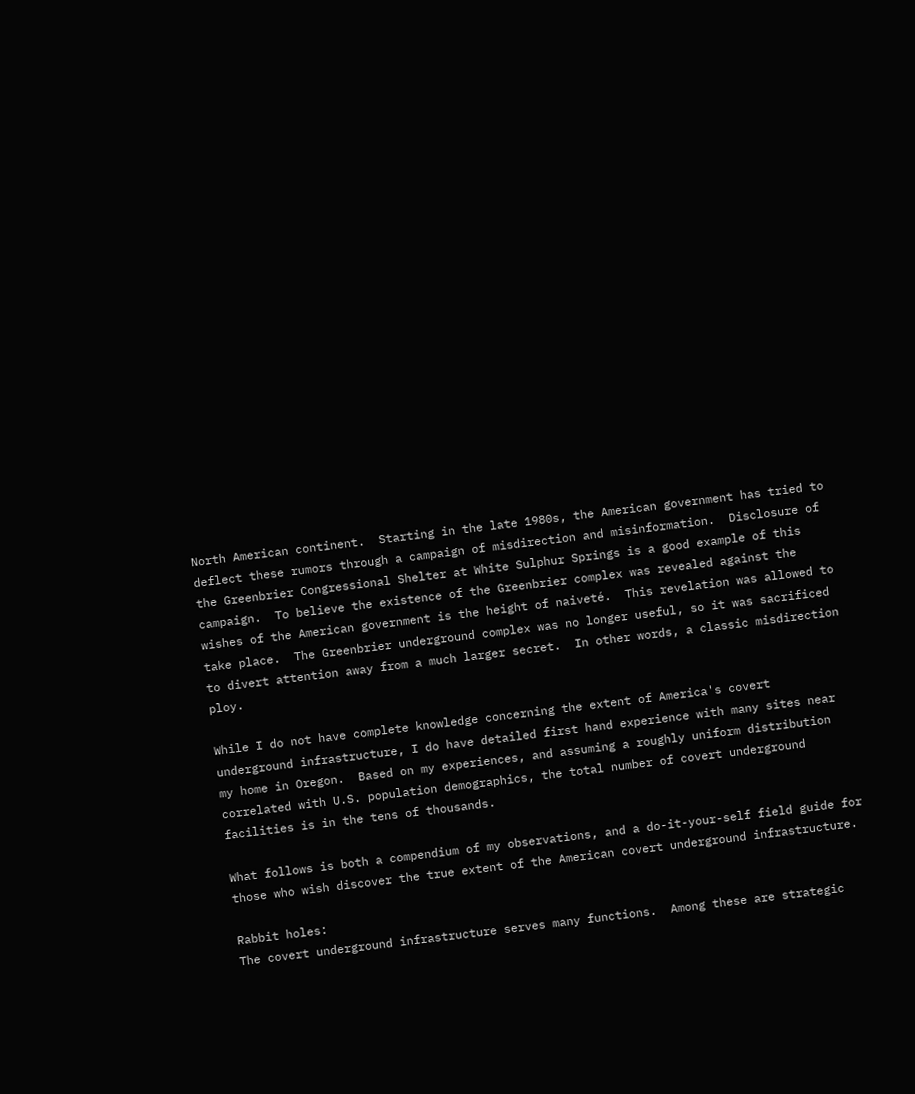North American continent.  Starting in the late 1980s, the American government has tried to deflect these rumors through a campaign of misdirection and misinformation.  Disclosure of the Greenbrier Congressional Shelter at White Sulphur Springs is a good example of this campaign.  To believe the existence of the Greenbrier complex was revealed against the wishes of the American government is the height of naiveté.  This revelation was allowed to take place.  The Greenbrier underground complex was no longer useful, so it was sacrificed to divert attention away from a much larger secret.  In other words, a classic misdirection ploy.

While I do not have complete knowledge concerning the extent of America's covert underground infrastructure, I do have detailed first hand experience with many sites near my home in Oregon.  Based on my experiences, and assuming a roughly uniform distribution correlated with U.S. population demographics, the total number of covert underground facilities is in the tens of thousands.

What follows is both a compendium of my observations, and a do-it-your-self field guide for those who wish discover the true extent of the American covert underground infrastructure.

Rabbit holes:
The covert underground infrastructure serves many functions.  Among these are strategic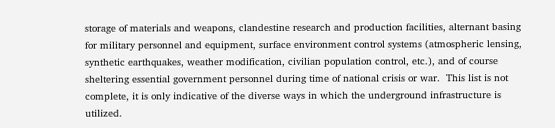storage of materials and weapons, clandestine research and production facilities, alternant basing for military personnel and equipment, surface environment control systems (atmospheric lensing, synthetic earthquakes, weather modification, civilian population control, etc.), and of course sheltering essential government personnel during time of national crisis or war.  This list is not complete, it is only indicative of the diverse ways in which the underground infrastructure is utilized.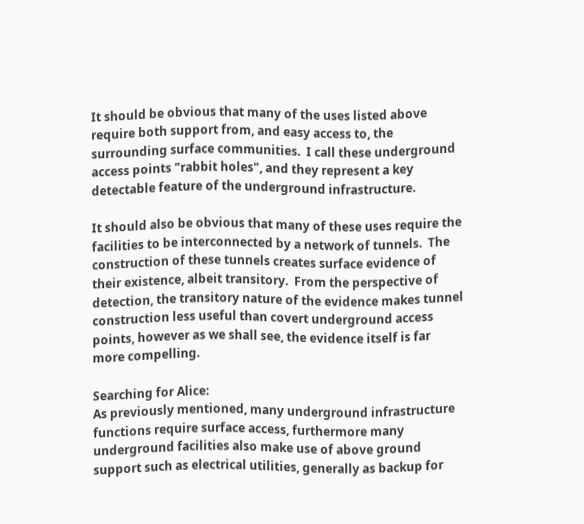It should be obvious that many of the uses listed above require both support from, and easy access to, the surrounding surface communities.  I call these underground access points "rabbit holes", and they represent a key detectable feature of the underground infrastructure.

It should also be obvious that many of these uses require the facilities to be interconnected by a network of tunnels.  The construction of these tunnels creates surface evidence of their existence, albeit transitory.  From the perspective of detection, the transitory nature of the evidence makes tunnel construction less useful than covert underground access points, however as we shall see, the evidence itself is far more compelling.

Searching for Alice:
As previously mentioned, many underground infrastructure functions require surface access, furthermore many underground facilities also make use of above ground support such as electrical utilities, generally as backup for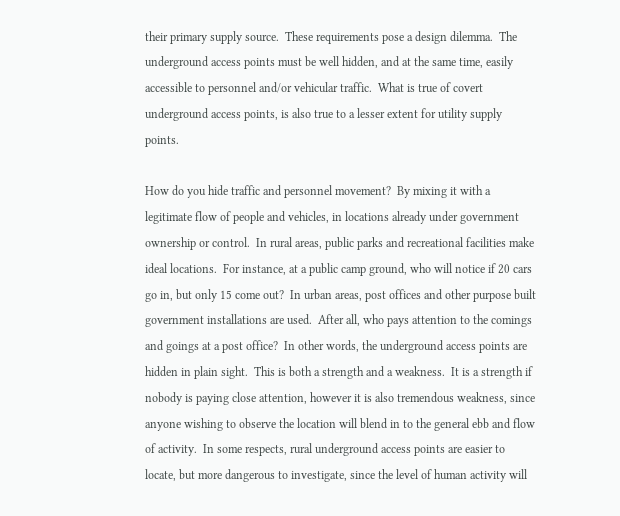their primary supply source.  These requirements pose a design dilemma.  The underground access points must be well hidden, and at the same time, easily accessible to personnel and/or vehicular traffic.  What is true of covert underground access points, is also true to a lesser extent for utility supply points.

How do you hide traffic and personnel movement?  By mixing it with a legitimate flow of people and vehicles, in locations already under government ownership or control.  In rural areas, public parks and recreational facilities make ideal locations.  For instance, at a public camp ground, who will notice if 20 cars go in, but only 15 come out?  In urban areas, post offices and other purpose built government installations are used.  After all, who pays attention to the comings and goings at a post office?  In other words, the underground access points are hidden in plain sight.  This is both a strength and a weakness.  It is a strength if nobody is paying close attention, however it is also tremendous weakness, since anyone wishing to observe the location will blend in to the general ebb and flow of activity.  In some respects, rural underground access points are easier to locate, but more dangerous to investigate, since the level of human activity will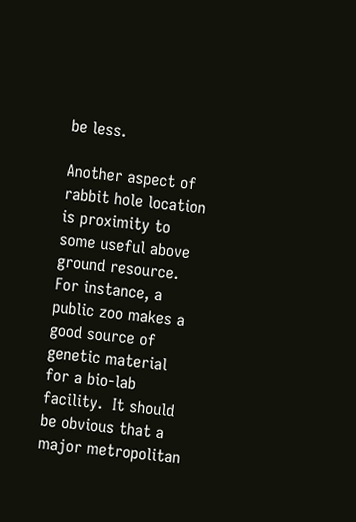be less.

Another aspect of rabbit hole location is proximity to some useful above ground resource.  For instance, a public zoo makes a good source of genetic material for a bio-lab facility.  It should be obvious that a major metropolitan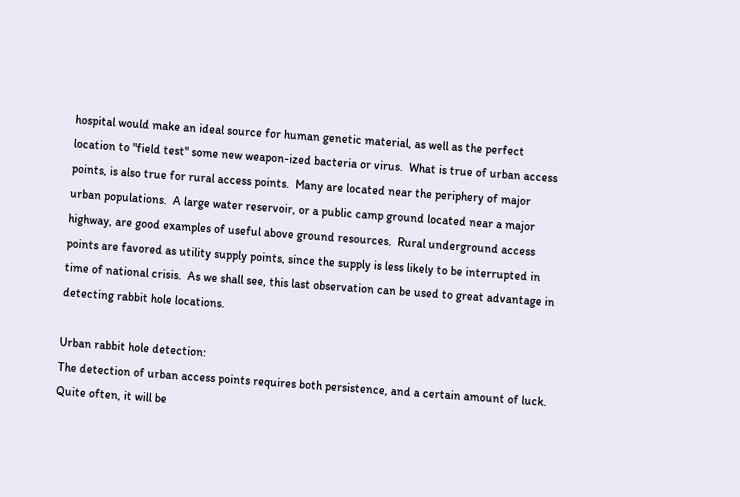hospital would make an ideal source for human genetic material, as well as the perfect location to "field test" some new weapon-ized bacteria or virus.  What is true of urban access points, is also true for rural access points.  Many are located near the periphery of major urban populations.  A large water reservoir, or a public camp ground located near a major highway, are good examples of useful above ground resources.  Rural underground access points are favored as utility supply points, since the supply is less likely to be interrupted in time of national crisis.  As we shall see, this last observation can be used to great advantage in detecting rabbit hole locations.

Urban rabbit hole detection:
The detection of urban access points requires both persistence, and a certain amount of luck.  Quite often, it will be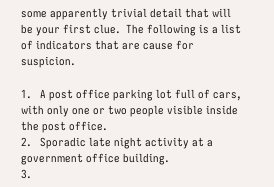some apparently trivial detail that will be your first clue.  The following is a list of indicators that are cause for suspicion.

1.   A post office parking lot full of cars, with only one or two people visible inside the post office.
2.   Sporadic late night activity at a government office building.
3.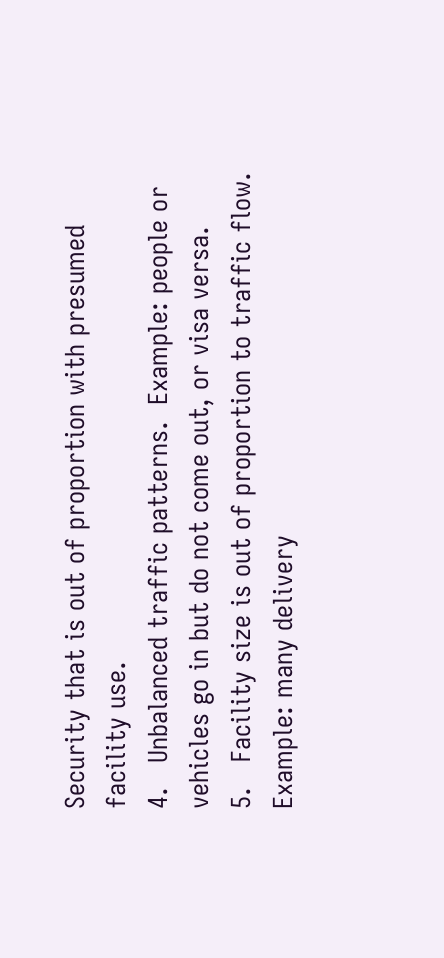Security that is out of proportion with presumed facility use.
4.   Unbalanced traffic patterns.  Example: people or vehicles go in but do not come out, or visa versa.
5.   Facility size is out of proportion to traffic flow.  Example: many delivery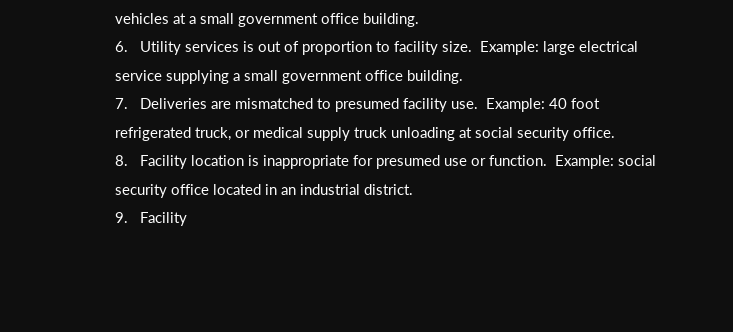vehicles at a small government office building.
6.   Utility services is out of proportion to facility size.  Example: large electrical service supplying a small government office building.
7.   Deliveries are mismatched to presumed facility use.  Example: 40 foot refrigerated truck, or medical supply truck unloading at social security office.
8.   Facility location is inappropriate for presumed use or function.  Example: social security office located in an industrial district.
9.   Facility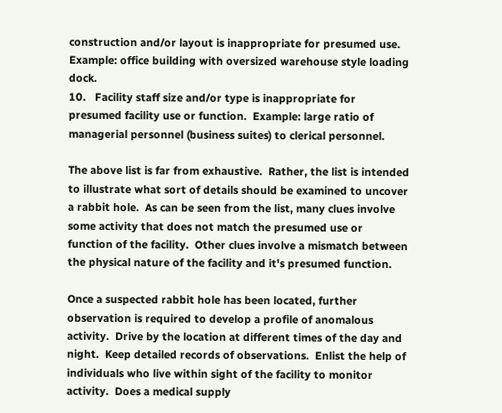construction and/or layout is inappropriate for presumed use.  Example: office building with oversized warehouse style loading dock.
10.   Facility staff size and/or type is inappropriate for presumed facility use or function.  Example: large ratio of managerial personnel (business suites) to clerical personnel.

The above list is far from exhaustive.  Rather, the list is intended to illustrate what sort of details should be examined to uncover a rabbit hole.  As can be seen from the list, many clues involve some activity that does not match the presumed use or function of the facility.  Other clues involve a mismatch between the physical nature of the facility and it's presumed function.

Once a suspected rabbit hole has been located, further observation is required to develop a profile of anomalous activity.  Drive by the location at different times of the day and night.  Keep detailed records of observations.  Enlist the help of individuals who live within sight of the facility to monitor activity.  Does a medical supply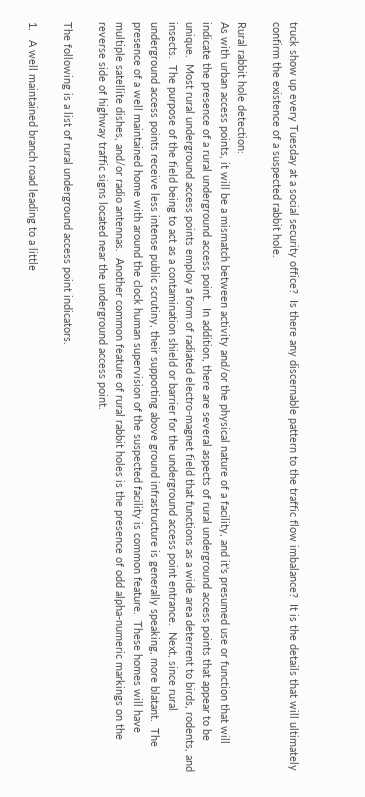truck show up every Tuesday at a social security office?  Is there any discernable pattern to the traffic flow imbalance?  It is the details that will ultimately confirm the existence of a suspected rabbit hole.

Rural rabbit hole detection:
As with urban access points, it will be a mismatch between activity and/or the physical nature of a facility, and it's presumed use or function that will indicate the presence of a rural underground access point.  In addition, there are several aspects of rural underground access points that appear to be unique.  Most rural underground access points employ a form of radiated electro-magnet field that functions as a wide area deterrent to birds, rodents, and insects.  The purpose of the field being to act as a contamination shield or barrier for the underground access point entrance.  Next, since rural underground access points receive less intense public scrutiny, their supporting above ground infrastructure is generally speaking, more blatant.  The presence of a well maintained home with around the clock human supervision of the suspected facility is common feature.  These homes will have multiple satellite dishes, and/or radio antennas.  Another common feature of rural rabbit holes is the presence of odd alpha-numeric markings on the reverse side of highway traffic signs located near the underground access point.

The following is a list of rural underground access point indicators.

1.   A well maintained branch road leading to a little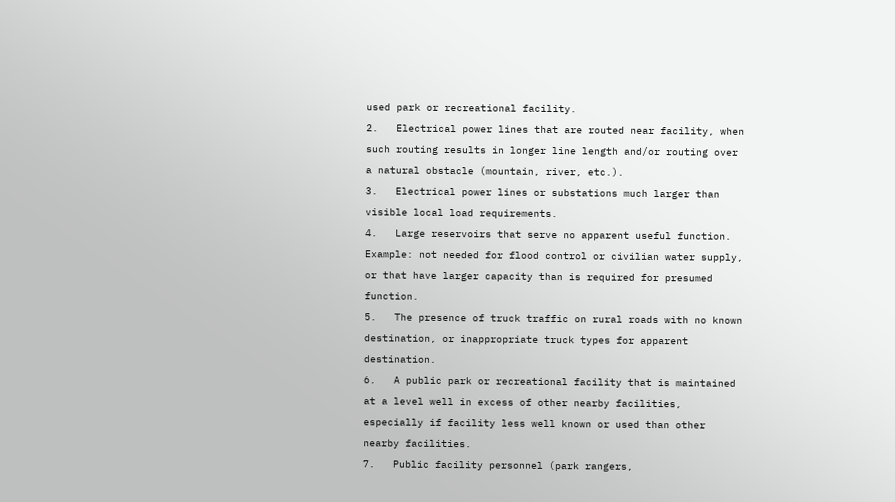used park or recreational facility.
2.   Electrical power lines that are routed near facility, when such routing results in longer line length and/or routing over a natural obstacle (mountain, river, etc.).
3.   Electrical power lines or substations much larger than visible local load requirements.
4.   Large reservoirs that serve no apparent useful function.  Example: not needed for flood control or civilian water supply, or that have larger capacity than is required for presumed function.
5.   The presence of truck traffic on rural roads with no known destination, or inappropriate truck types for apparent destination.
6.   A public park or recreational facility that is maintained at a level well in excess of other nearby facilities, especially if facility less well known or used than other nearby facilities.
7.   Public facility personnel (park rangers,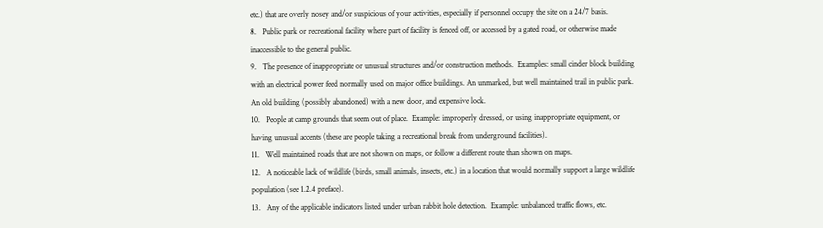etc.) that are overly nosey and/or suspicious of your activities, especially if personnel occupy the site on a 24/7 basis.
8.   Public park or recreational facility where part of facility is fenced off, or accessed by a gated road, or otherwise made inaccessible to the general public.
9.   The presence of inappropriate or unusual structures and/or construction methods.  Examples: small cinder block building with an electrical power feed normally used on major office buildings. An unmarked, but well maintained trail in public park. An old building (possibly abandoned) with a new door, and expensive lock.
10.   People at camp grounds that seem out of place.  Example: improperly dressed, or using inappropriate equipment, or having unusual accents (these are people taking a recreational break from underground facilities).
11.   Well maintained roads that are not shown on maps, or follow a different route than shown on maps.
12.   A noticeable lack of wildlife (birds, small animals, insects, etc.) in a location that would normally support a large wildlife population (see 1.2.4 preface).
13.   Any of the applicable indicators listed under urban rabbit hole detection.  Example: unbalanced traffic flows, etc.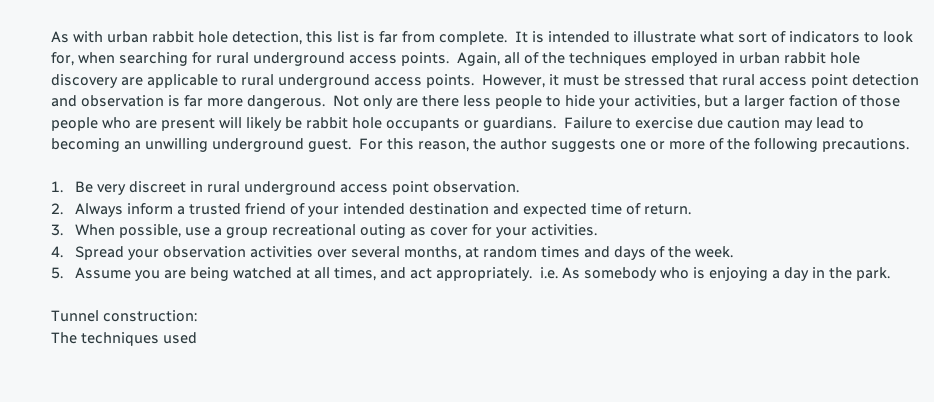As with urban rabbit hole detection, this list is far from complete.  It is intended to illustrate what sort of indicators to look for, when searching for rural underground access points.  Again, all of the techniques employed in urban rabbit hole discovery are applicable to rural underground access points.  However, it must be stressed that rural access point detection and observation is far more dangerous.  Not only are there less people to hide your activities, but a larger faction of those people who are present will likely be rabbit hole occupants or guardians.  Failure to exercise due caution may lead to becoming an unwilling underground guest.  For this reason, the author suggests one or more of the following precautions.

1.   Be very discreet in rural underground access point observation.
2.   Always inform a trusted friend of your intended destination and expected time of return.
3.   When possible, use a group recreational outing as cover for your activities.
4.   Spread your observation activities over several months, at random times and days of the week.
5.   Assume you are being watched at all times, and act appropriately.  i.e. As somebody who is enjoying a day in the park.

Tunnel construction:
The techniques used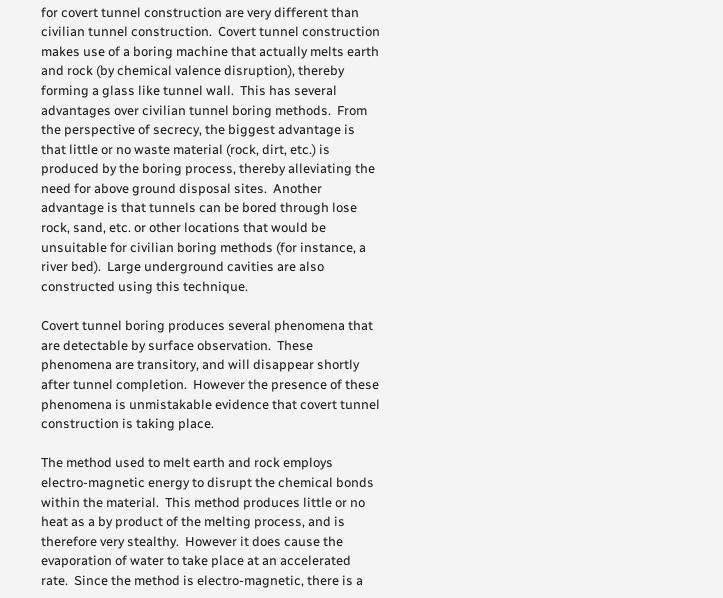for covert tunnel construction are very different than civilian tunnel construction.  Covert tunnel construction makes use of a boring machine that actually melts earth and rock (by chemical valence disruption), thereby forming a glass like tunnel wall.  This has several advantages over civilian tunnel boring methods.  From the perspective of secrecy, the biggest advantage is that little or no waste material (rock, dirt, etc.) is produced by the boring process, thereby alleviating the need for above ground disposal sites.  Another advantage is that tunnels can be bored through lose rock, sand, etc. or other locations that would be unsuitable for civilian boring methods (for instance, a river bed).  Large underground cavities are also constructed using this technique.

Covert tunnel boring produces several phenomena that are detectable by surface observation.  These phenomena are transitory, and will disappear shortly after tunnel completion.  However the presence of these phenomena is unmistakable evidence that covert tunnel construction is taking place.

The method used to melt earth and rock employs electro-magnetic energy to disrupt the chemical bonds within the material.  This method produces little or no heat as a by product of the melting process, and is therefore very stealthy.  However it does cause the evaporation of water to take place at an accelerated rate.  Since the method is electro-magnetic, there is a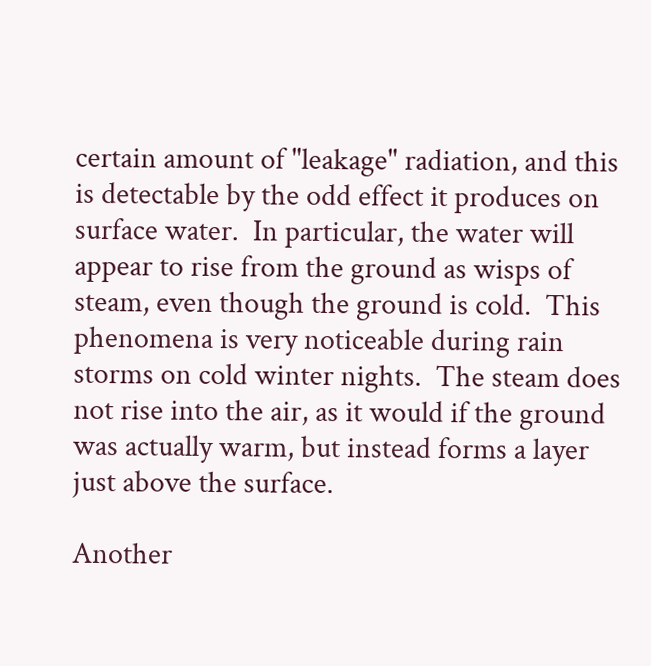certain amount of "leakage" radiation, and this is detectable by the odd effect it produces on surface water.  In particular, the water will appear to rise from the ground as wisps of steam, even though the ground is cold.  This phenomena is very noticeable during rain storms on cold winter nights.  The steam does not rise into the air, as it would if the ground was actually warm, but instead forms a layer just above the surface.

Another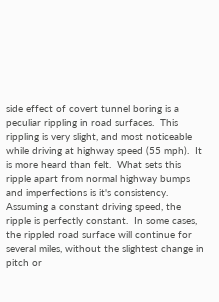side effect of covert tunnel boring is a peculiar rippling in road surfaces.  This rippling is very slight, and most noticeable while driving at highway speed (55 mph).  It is more heard than felt.  What sets this ripple apart from normal highway bumps and imperfections is it's consistency.  Assuming a constant driving speed, the ripple is perfectly constant.  In some cases, the rippled road surface will continue for several miles, without the slightest change in pitch or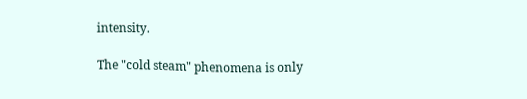intensity.

The "cold steam" phenomena is only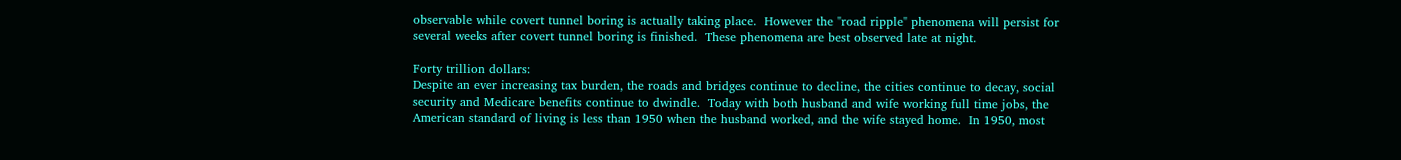observable while covert tunnel boring is actually taking place.  However the "road ripple" phenomena will persist for several weeks after covert tunnel boring is finished.  These phenomena are best observed late at night.

Forty trillion dollars:
Despite an ever increasing tax burden, the roads and bridges continue to decline, the cities continue to decay, social security and Medicare benefits continue to dwindle.  Today with both husband and wife working full time jobs, the American standard of living is less than 1950 when the husband worked, and the wife stayed home.  In 1950, most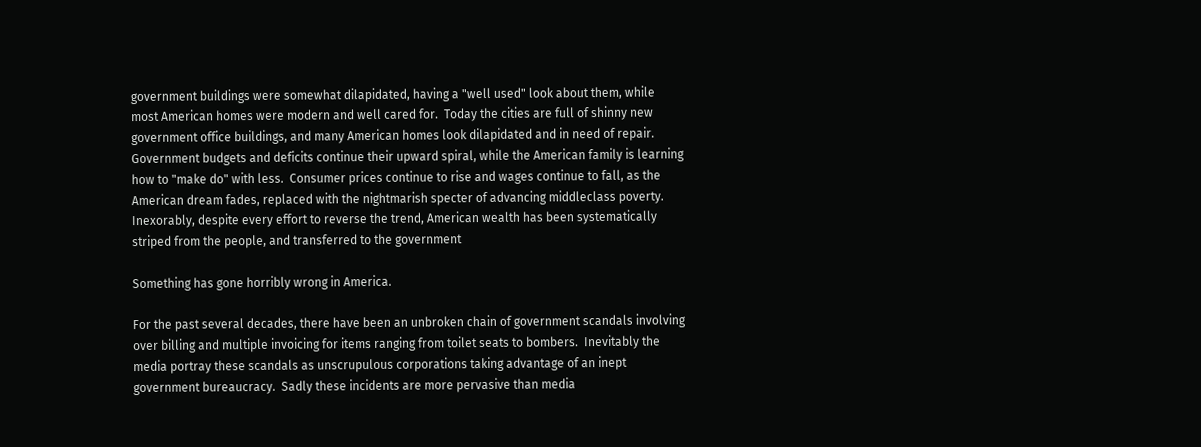government buildings were somewhat dilapidated, having a "well used" look about them, while most American homes were modern and well cared for.  Today the cities are full of shinny new government office buildings, and many American homes look dilapidated and in need of repair.  Government budgets and deficits continue their upward spiral, while the American family is learning how to "make do" with less.  Consumer prices continue to rise and wages continue to fall, as the American dream fades, replaced with the nightmarish specter of advancing middleclass poverty.  Inexorably, despite every effort to reverse the trend, American wealth has been systematically striped from the people, and transferred to the government

Something has gone horribly wrong in America.

For the past several decades, there have been an unbroken chain of government scandals involving over billing and multiple invoicing for items ranging from toilet seats to bombers.  Inevitably the media portray these scandals as unscrupulous corporations taking advantage of an inept government bureaucracy.  Sadly these incidents are more pervasive than media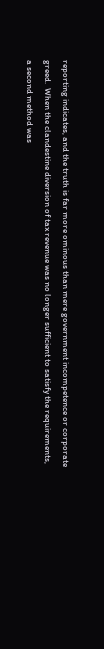reporting indicates, and the truth is far more ominous than mere government incompetence or corporate greed.  When the clandestine diversion of tax revenue was no longer sufficient to satisfy the requirements, a second method was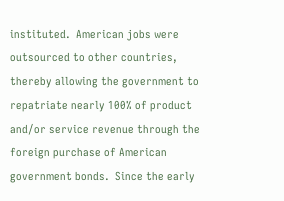instituted.  American jobs were outsourced to other countries, thereby allowing the government to repatriate nearly 100% of product and/or service revenue through the foreign purchase of American government bonds.  Since the early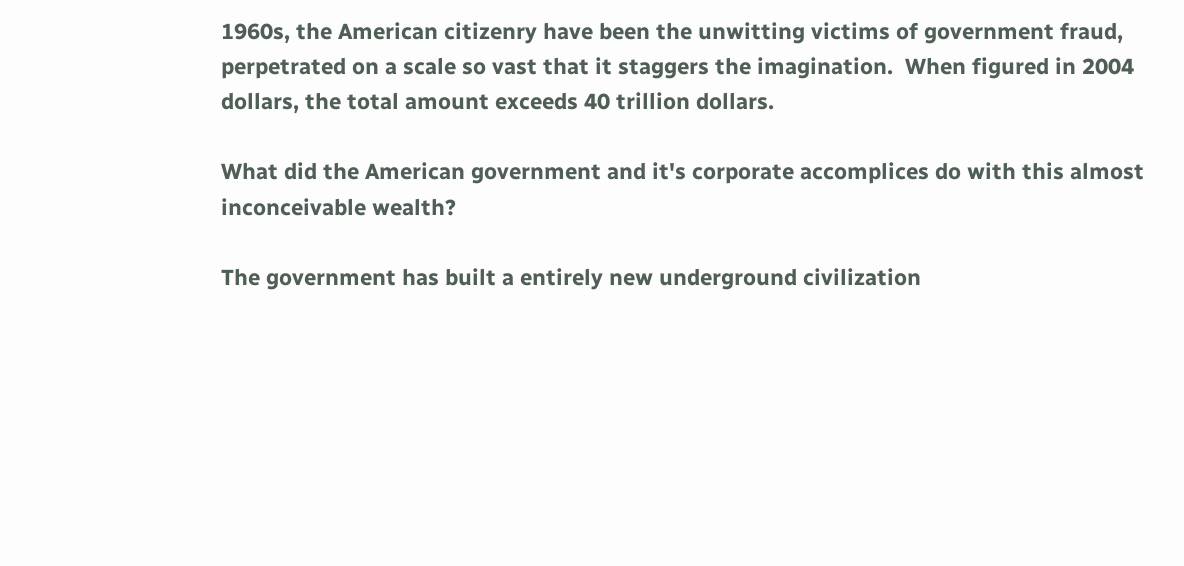1960s, the American citizenry have been the unwitting victims of government fraud, perpetrated on a scale so vast that it staggers the imagination.  When figured in 2004 dollars, the total amount exceeds 40 trillion dollars.

What did the American government and it's corporate accomplices do with this almost inconceivable wealth?

The government has built a entirely new underground civilization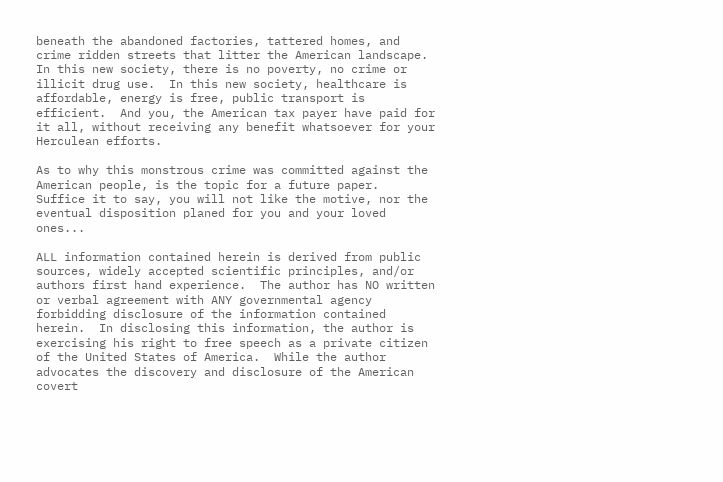beneath the abandoned factories, tattered homes, and crime ridden streets that litter the American landscape.  In this new society, there is no poverty, no crime or illicit drug use.  In this new society, healthcare is affordable, energy is free, public transport is efficient.  And you, the American tax payer have paid for it all, without receiving any benefit whatsoever for your Herculean efforts.

As to why this monstrous crime was committed against the American people, is the topic for a future paper.  Suffice it to say, you will not like the motive, nor the eventual disposition planed for you and your loved ones...

ALL information contained herein is derived from public sources, widely accepted scientific principles, and/or authors first hand experience.  The author has NO written or verbal agreement with ANY governmental agency forbidding disclosure of the information contained herein.  In disclosing this information, the author is exercising his right to free speech as a private citizen of the United States of America.  While the author advocates the discovery and disclosure of the American covert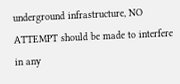underground infrastructure, NO ATTEMPT should be made to interfere in any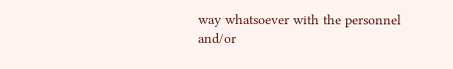way whatsoever with the personnel and/or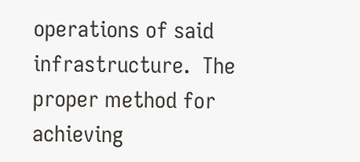operations of said infrastructure.  The proper method for achieving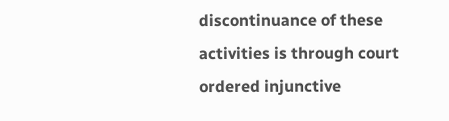discontinuance of these activities is through court ordered injunctive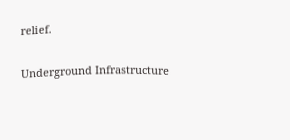relief.

Underground Infrastructure